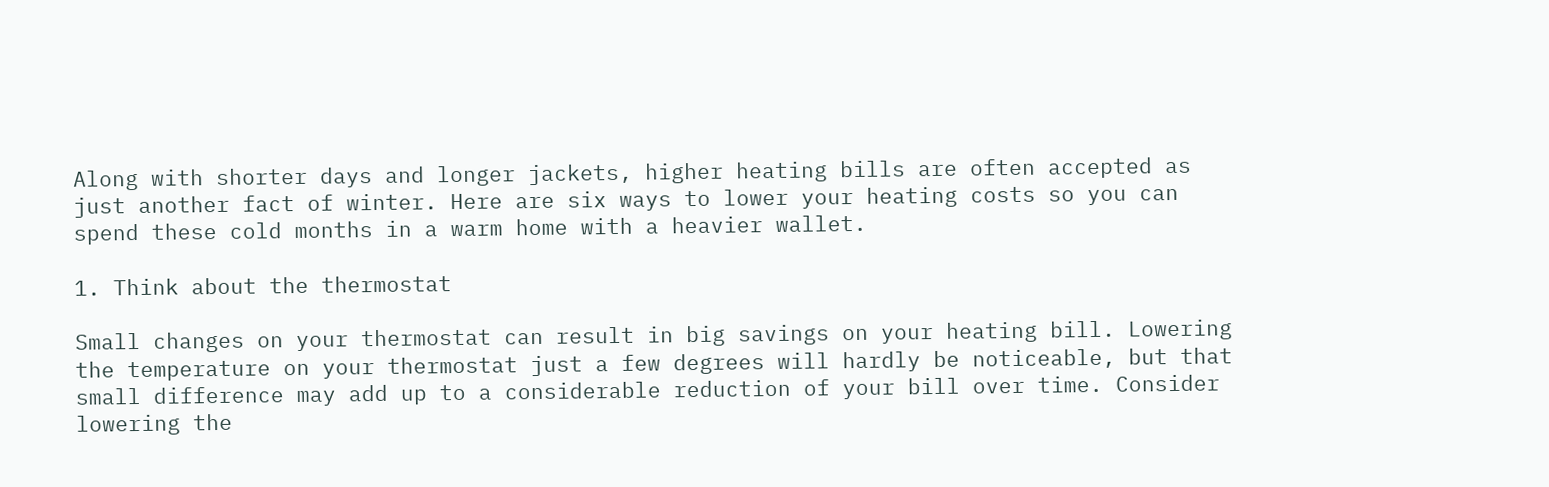Along with shorter days and longer jackets, higher heating bills are often accepted as just another fact of winter. Here are six ways to lower your heating costs so you can spend these cold months in a warm home with a heavier wallet.

1. Think about the thermostat

Small changes on your thermostat can result in big savings on your heating bill. Lowering the temperature on your thermostat just a few degrees will hardly be noticeable, but that small difference may add up to a considerable reduction of your bill over time. Consider lowering the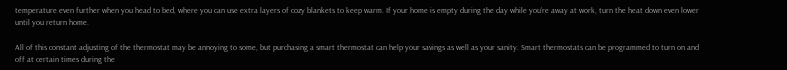temperature even further when you head to bed, where you can use extra layers of cozy blankets to keep warm. If your home is empty during the day while you’re away at work, turn the heat down even lower until you return home.

All of this constant adjusting of the thermostat may be annoying to some, but purchasing a smart thermostat can help your savings as well as your sanity. Smart thermostats can be programmed to turn on and off at certain times during the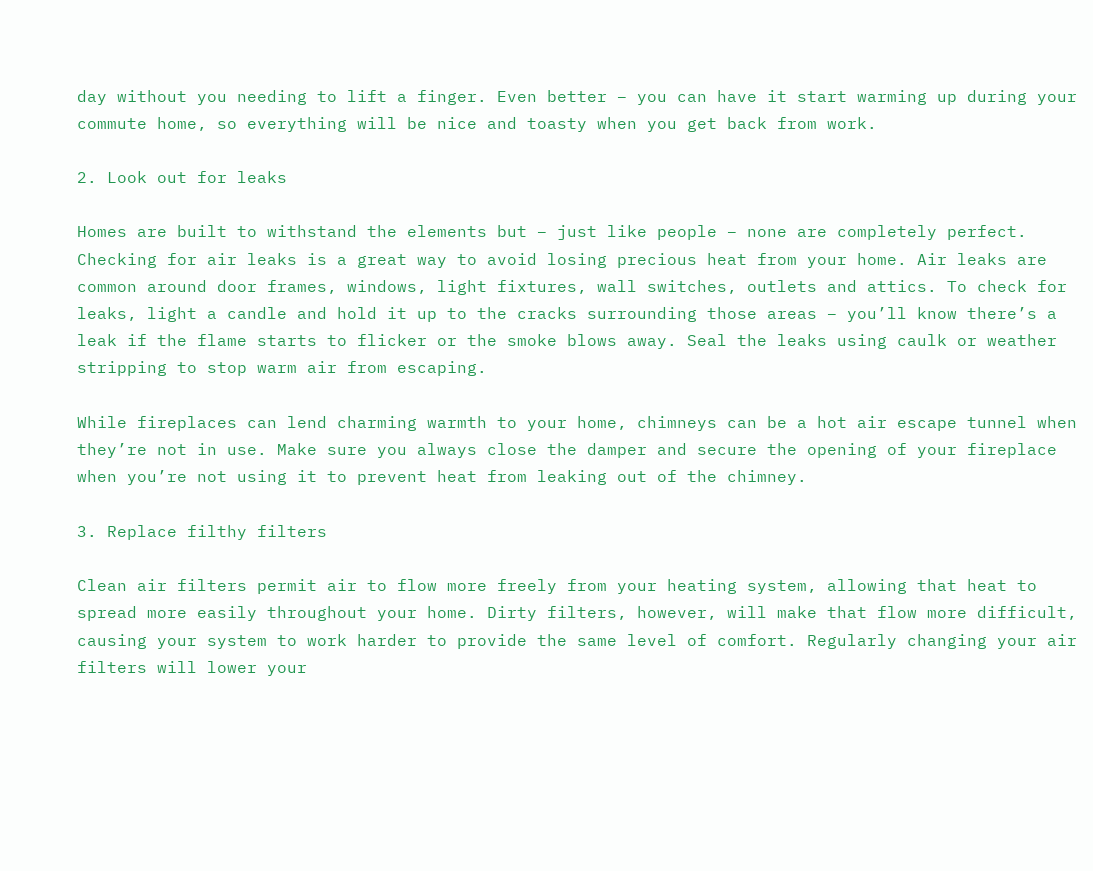day without you needing to lift a finger. Even better – you can have it start warming up during your commute home, so everything will be nice and toasty when you get back from work.

2. Look out for leaks

Homes are built to withstand the elements but – just like people – none are completely perfect. Checking for air leaks is a great way to avoid losing precious heat from your home. Air leaks are common around door frames, windows, light fixtures, wall switches, outlets and attics. To check for leaks, light a candle and hold it up to the cracks surrounding those areas – you’ll know there’s a leak if the flame starts to flicker or the smoke blows away. Seal the leaks using caulk or weather stripping to stop warm air from escaping.

While fireplaces can lend charming warmth to your home, chimneys can be a hot air escape tunnel when they’re not in use. Make sure you always close the damper and secure the opening of your fireplace when you’re not using it to prevent heat from leaking out of the chimney.

3. Replace filthy filters

Clean air filters permit air to flow more freely from your heating system, allowing that heat to spread more easily throughout your home. Dirty filters, however, will make that flow more difficult, causing your system to work harder to provide the same level of comfort. Regularly changing your air filters will lower your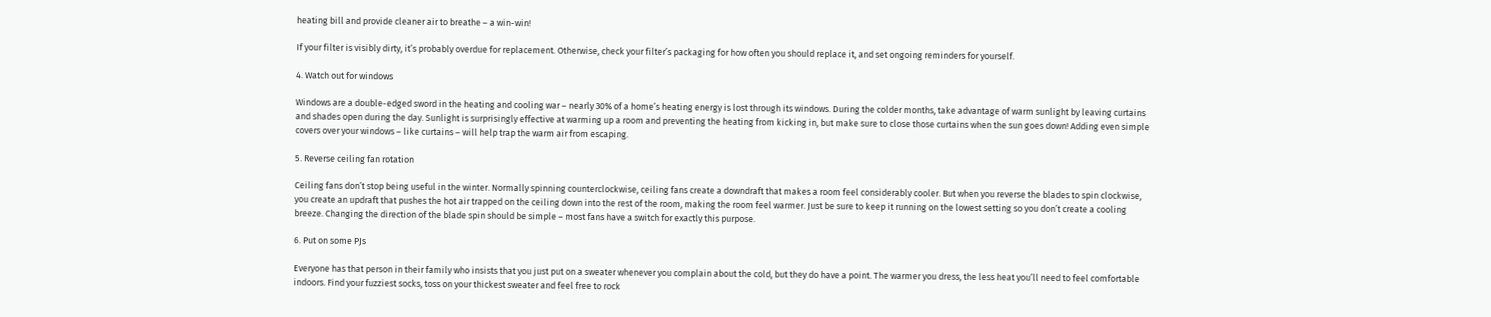heating bill and provide cleaner air to breathe – a win-win!

If your filter is visibly dirty, it’s probably overdue for replacement. Otherwise, check your filter’s packaging for how often you should replace it, and set ongoing reminders for yourself.

4. Watch out for windows

Windows are a double-edged sword in the heating and cooling war – nearly 30% of a home’s heating energy is lost through its windows. During the colder months, take advantage of warm sunlight by leaving curtains and shades open during the day. Sunlight is surprisingly effective at warming up a room and preventing the heating from kicking in, but make sure to close those curtains when the sun goes down! Adding even simple covers over your windows – like curtains – will help trap the warm air from escaping.

5. Reverse ceiling fan rotation

Ceiling fans don’t stop being useful in the winter. Normally spinning counterclockwise, ceiling fans create a downdraft that makes a room feel considerably cooler. But when you reverse the blades to spin clockwise, you create an updraft that pushes the hot air trapped on the ceiling down into the rest of the room, making the room feel warmer. Just be sure to keep it running on the lowest setting so you don’t create a cooling breeze. Changing the direction of the blade spin should be simple – most fans have a switch for exactly this purpose.

6. Put on some PJs

Everyone has that person in their family who insists that you just put on a sweater whenever you complain about the cold, but they do have a point. The warmer you dress, the less heat you’ll need to feel comfortable indoors. Find your fuzziest socks, toss on your thickest sweater and feel free to rock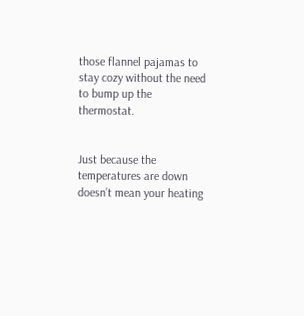those flannel pajamas to stay cozy without the need to bump up the thermostat.


Just because the temperatures are down doesn’t mean your heating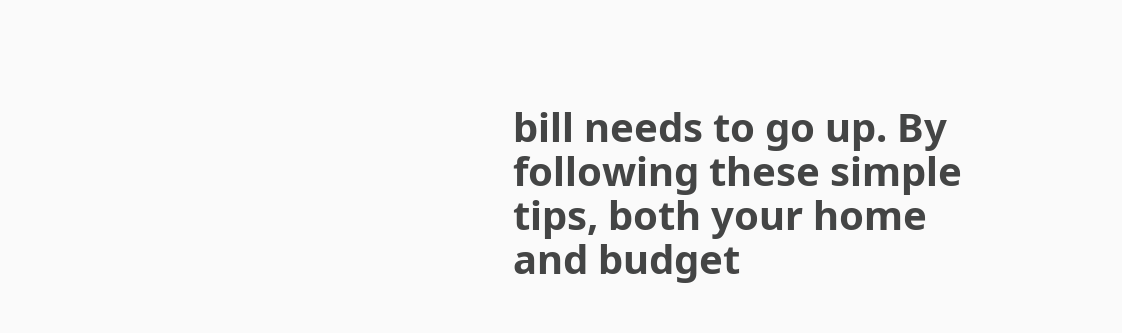bill needs to go up. By following these simple tips, both your home and budget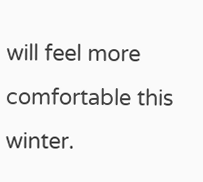will feel more comfortable this winter.